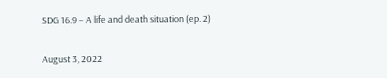SDG 16.9 – A life and death situation (ep. 2)

August 3, 2022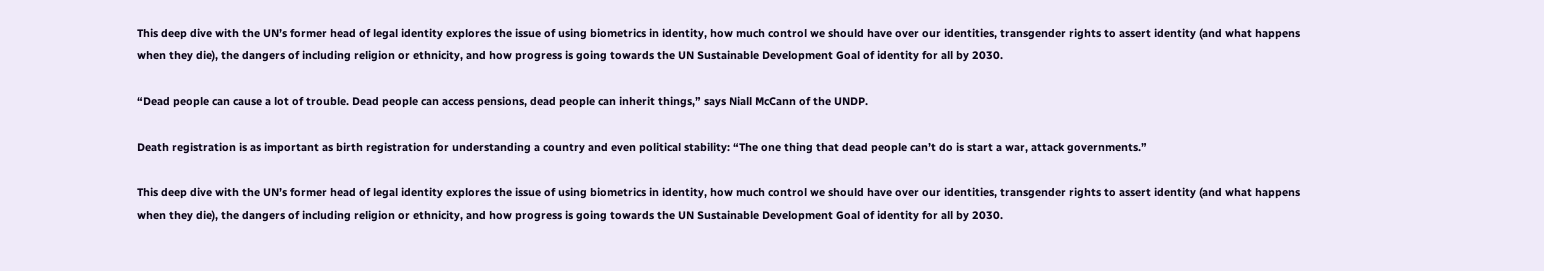This deep dive with the UN’s former head of legal identity explores the issue of using biometrics in identity, how much control we should have over our identities, transgender rights to assert identity (and what happens when they die), the dangers of including religion or ethnicity, and how progress is going towards the UN Sustainable Development Goal of identity for all by 2030.

“Dead people can cause a lot of trouble. Dead people can access pensions, dead people can inherit things,” says Niall McCann of the UNDP.

Death registration is as important as birth registration for understanding a country and even political stability: “The one thing that dead people can’t do is start a war, attack governments.”

This deep dive with the UN’s former head of legal identity explores the issue of using biometrics in identity, how much control we should have over our identities, transgender rights to assert identity (and what happens when they die), the dangers of including religion or ethnicity, and how progress is going towards the UN Sustainable Development Goal of identity for all by 2030.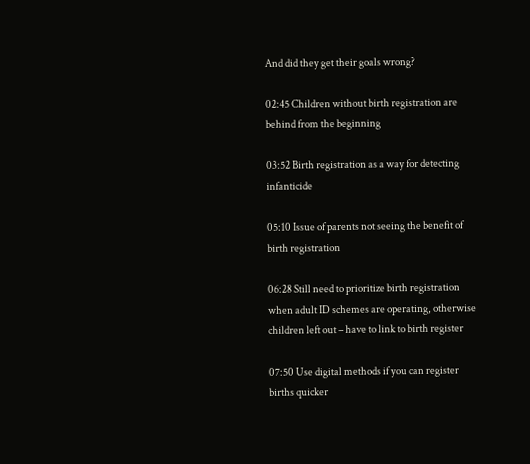And did they get their goals wrong?

02:45 Children without birth registration are behind from the beginning

03:52 Birth registration as a way for detecting infanticide

05:10 Issue of parents not seeing the benefit of birth registration

06:28 Still need to prioritize birth registration when adult ID schemes are operating, otherwise children left out – have to link to birth register

07:50 Use digital methods if you can register births quicker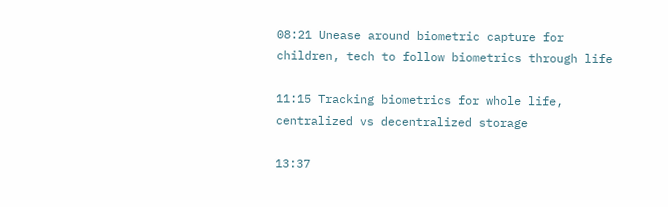08:21 Unease around biometric capture for children, tech to follow biometrics through life

11:15 Tracking biometrics for whole life, centralized vs decentralized storage

13:37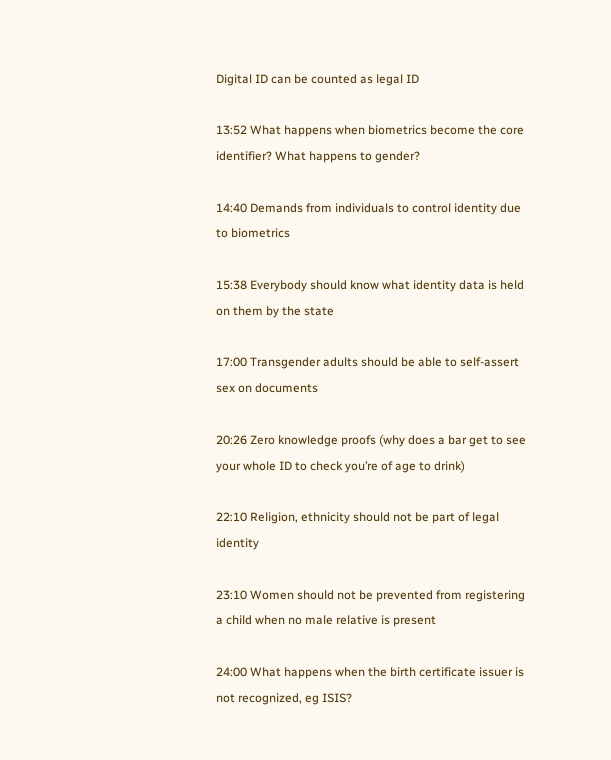Digital ID can be counted as legal ID

13:52 What happens when biometrics become the core identifier? What happens to gender?

14:40 Demands from individuals to control identity due to biometrics

15:38 Everybody should know what identity data is held on them by the state

17:00 Transgender adults should be able to self-assert sex on documents

20:26 Zero knowledge proofs (why does a bar get to see your whole ID to check you’re of age to drink)

22:10 Religion, ethnicity should not be part of legal identity

23:10 Women should not be prevented from registering a child when no male relative is present

24:00 What happens when the birth certificate issuer is not recognized, eg ISIS?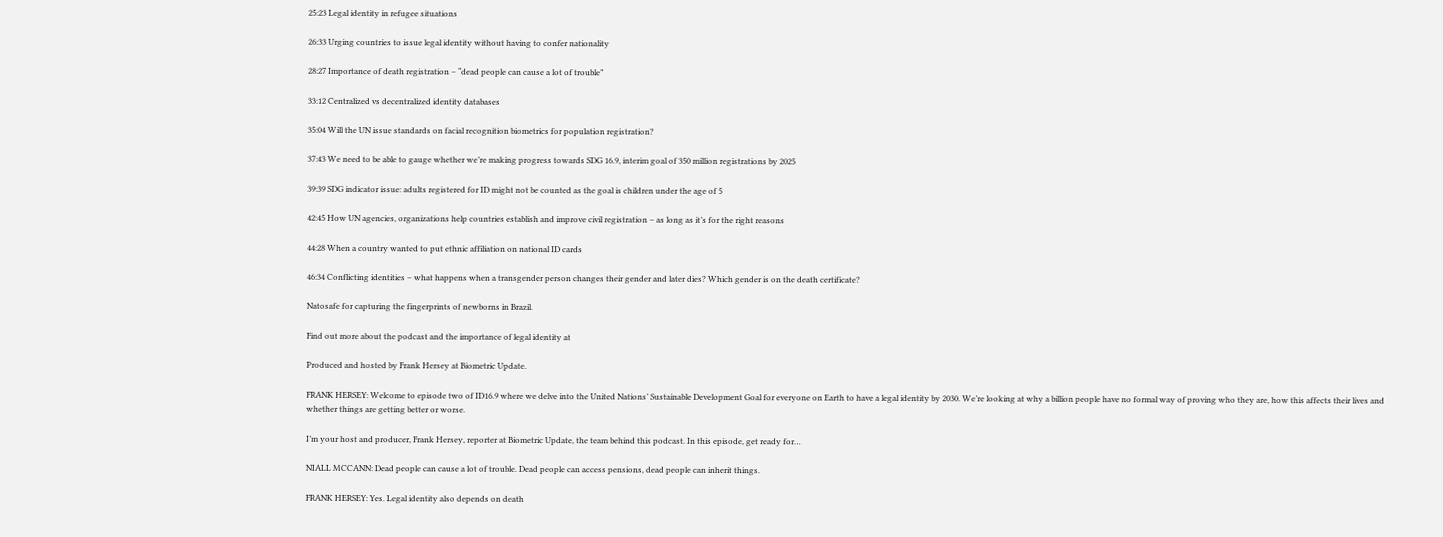25:23 Legal identity in refugee situations

26:33 Urging countries to issue legal identity without having to confer nationality

28:27 Importance of death registration – “dead people can cause a lot of trouble”

33:12 Centralized vs decentralized identity databases

35:04 Will the UN issue standards on facial recognition biometrics for population registration?

37:43 We need to be able to gauge whether we’re making progress towards SDG 16.9, interim goal of 350 million registrations by 2025

39:39 SDG indicator issue: adults registered for ID might not be counted as the goal is children under the age of 5

42:45 How UN agencies, organizations help countries establish and improve civil registration – as long as it’s for the right reasons

44:28 When a country wanted to put ethnic affiliation on national ID cards

46:34 Conflicting identities – what happens when a transgender person changes their gender and later dies? Which gender is on the death certificate?

Natosafe for capturing the fingerprints of newborns in Brazil.

Find out more about the podcast and the importance of legal identity at

Produced and hosted by Frank Hersey at Biometric Update.

FRANK HERSEY: Welcome to episode two of ID16.9 where we delve into the United Nations’ Sustainable Development Goal for everyone on Earth to have a legal identity by 2030. We’re looking at why a billion people have no formal way of proving who they are, how this affects their lives and whether things are getting better or worse.

I’m your host and producer, Frank Hersey, reporter at Biometric Update, the team behind this podcast. In this episode, get ready for…

NIALL MCCANN: Dead people can cause a lot of trouble. Dead people can access pensions, dead people can inherit things.

FRANK HERSEY: Yes. Legal identity also depends on death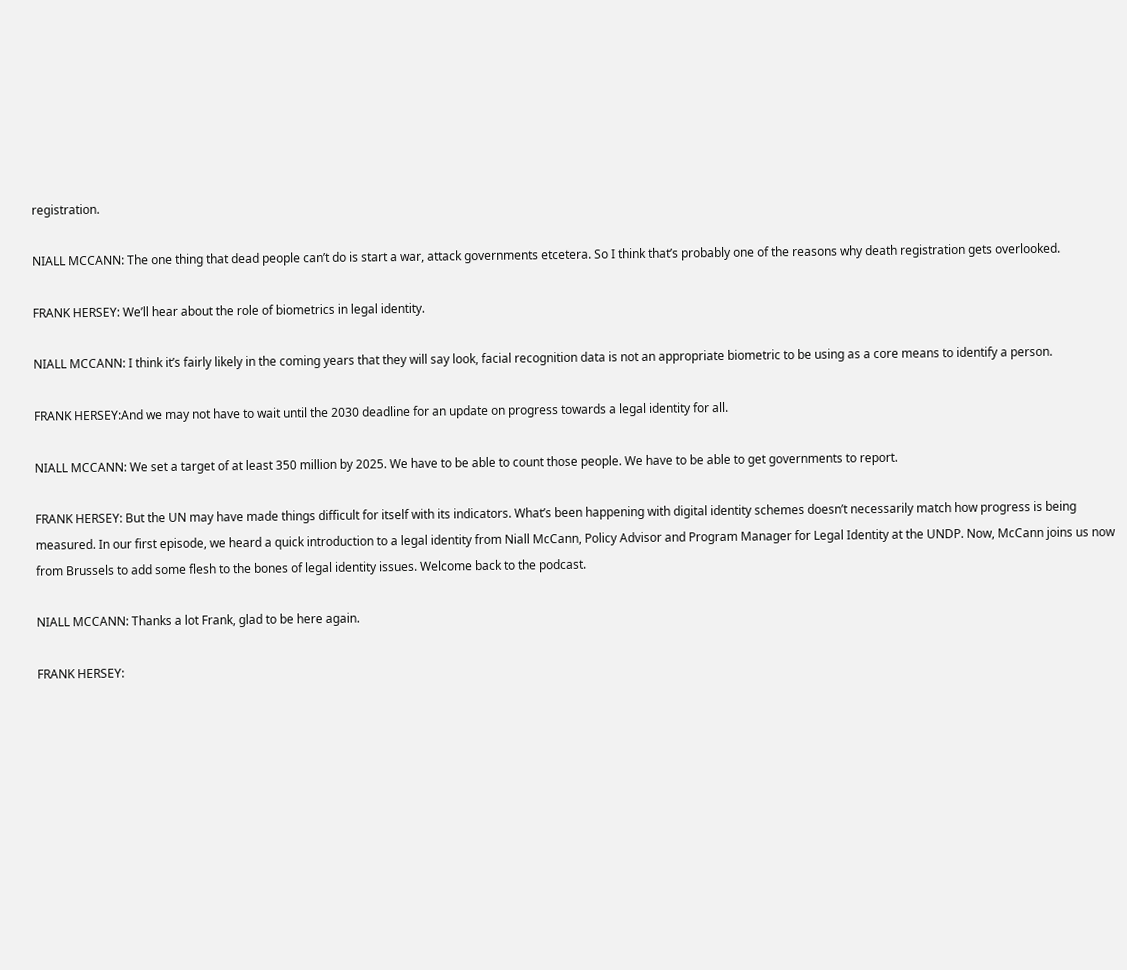registration.

NIALL MCCANN: The one thing that dead people can’t do is start a war, attack governments etcetera. So I think that’s probably one of the reasons why death registration gets overlooked.

FRANK HERSEY: We’ll hear about the role of biometrics in legal identity.

NIALL MCCANN: I think it’s fairly likely in the coming years that they will say look, facial recognition data is not an appropriate biometric to be using as a core means to identify a person.

FRANK HERSEY:And we may not have to wait until the 2030 deadline for an update on progress towards a legal identity for all.

NIALL MCCANN: We set a target of at least 350 million by 2025. We have to be able to count those people. We have to be able to get governments to report.

FRANK HERSEY: But the UN may have made things difficult for itself with its indicators. What’s been happening with digital identity schemes doesn’t necessarily match how progress is being measured. In our first episode, we heard a quick introduction to a legal identity from Niall McCann, Policy Advisor and Program Manager for Legal Identity at the UNDP. Now, McCann joins us now from Brussels to add some flesh to the bones of legal identity issues. Welcome back to the podcast.

NIALL MCCANN: Thanks a lot Frank, glad to be here again.

FRANK HERSEY: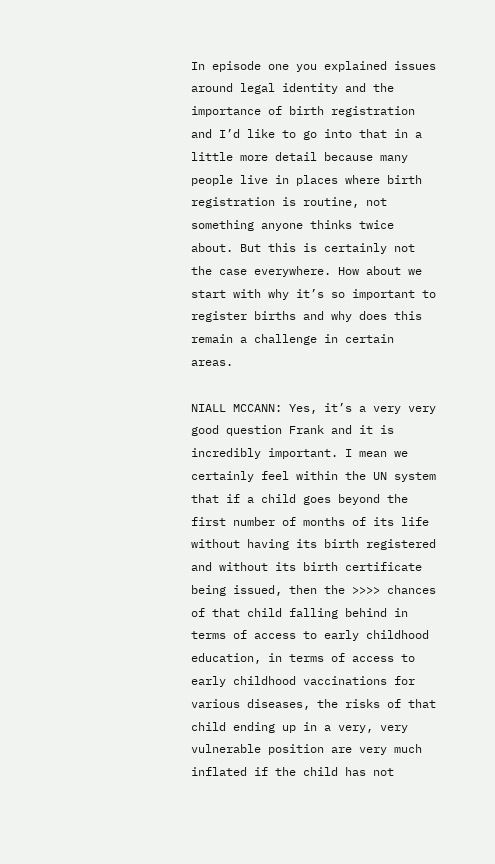In episode one you explained issues around legal identity and the importance of birth registration and I’d like to go into that in a little more detail because many people live in places where birth registration is routine, not something anyone thinks twice about. But this is certainly not the case everywhere. How about we start with why it’s so important to register births and why does this remain a challenge in certain areas.

NIALL MCCANN: Yes, it’s a very very good question Frank and it is incredibly important. I mean we certainly feel within the UN system that if a child goes beyond the first number of months of its life without having its birth registered and without its birth certificate being issued, then the >>>> chances of that child falling behind in terms of access to early childhood education, in terms of access to early childhood vaccinations for various diseases, the risks of that child ending up in a very, very vulnerable position are very much inflated if the child has not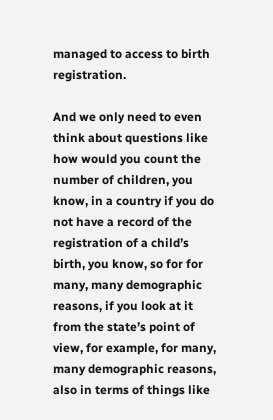managed to access to birth registration.

And we only need to even think about questions like how would you count the number of children, you know, in a country if you do not have a record of the registration of a child’s birth, you know, so for for many, many demographic reasons, if you look at it from the state’s point of view, for example, for many, many demographic reasons, also in terms of things like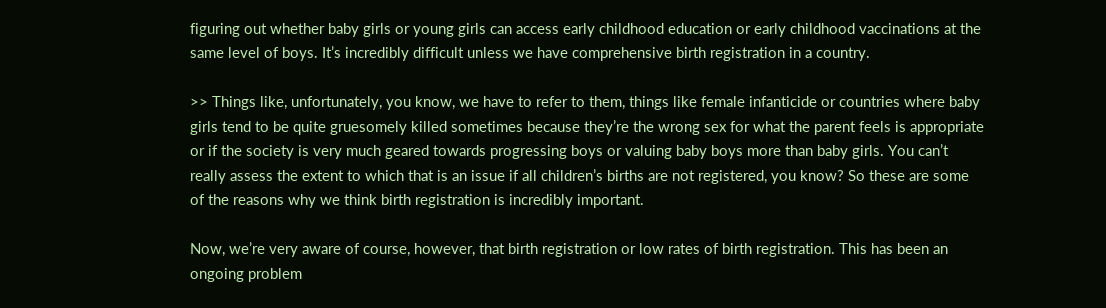figuring out whether baby girls or young girls can access early childhood education or early childhood vaccinations at the same level of boys. It’s incredibly difficult unless we have comprehensive birth registration in a country.

>> Things like, unfortunately, you know, we have to refer to them, things like female infanticide or countries where baby girls tend to be quite gruesomely killed sometimes because they’re the wrong sex for what the parent feels is appropriate or if the society is very much geared towards progressing boys or valuing baby boys more than baby girls. You can’t really assess the extent to which that is an issue if all children’s births are not registered, you know? So these are some of the reasons why we think birth registration is incredibly important.

Now, we’re very aware of course, however, that birth registration or low rates of birth registration. This has been an ongoing problem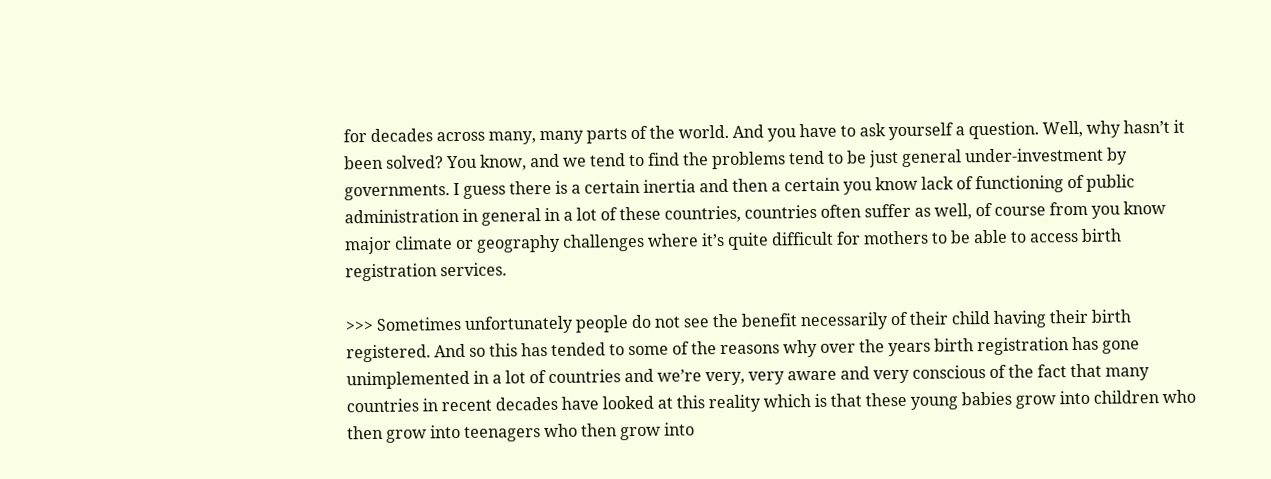for decades across many, many parts of the world. And you have to ask yourself a question. Well, why hasn’t it been solved? You know, and we tend to find the problems tend to be just general under-investment by governments. I guess there is a certain inertia and then a certain you know lack of functioning of public administration in general in a lot of these countries, countries often suffer as well, of course from you know major climate or geography challenges where it’s quite difficult for mothers to be able to access birth registration services.

>>> Sometimes unfortunately people do not see the benefit necessarily of their child having their birth registered. And so this has tended to some of the reasons why over the years birth registration has gone unimplemented in a lot of countries and we’re very, very aware and very conscious of the fact that many countries in recent decades have looked at this reality which is that these young babies grow into children who then grow into teenagers who then grow into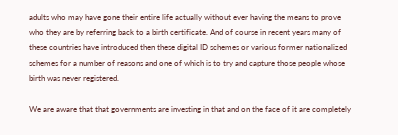adults who may have gone their entire life actually without ever having the means to prove who they are by referring back to a birth certificate. And of course in recent years many of these countries have introduced then these digital ID schemes or various former nationalized schemes for a number of reasons and one of which is to try and capture those people whose birth was never registered.

We are aware that that governments are investing in that and on the face of it are completely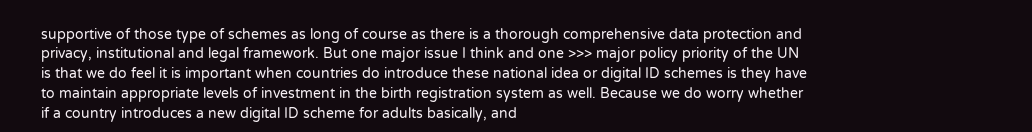supportive of those type of schemes as long of course as there is a thorough comprehensive data protection and privacy, institutional and legal framework. But one major issue I think and one >>> major policy priority of the UN is that we do feel it is important when countries do introduce these national idea or digital ID schemes is they have to maintain appropriate levels of investment in the birth registration system as well. Because we do worry whether if a country introduces a new digital ID scheme for adults basically, and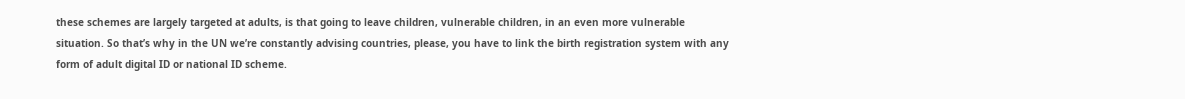these schemes are largely targeted at adults, is that going to leave children, vulnerable children, in an even more vulnerable situation. So that’s why in the UN we’re constantly advising countries, please, you have to link the birth registration system with any form of adult digital ID or national ID scheme.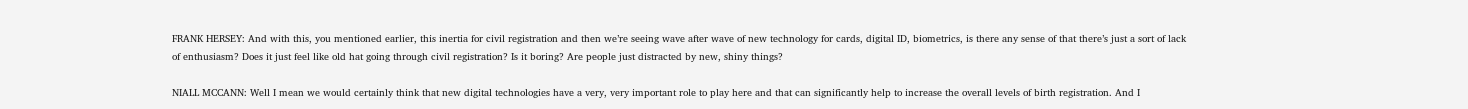FRANK HERSEY: And with this, you mentioned earlier, this inertia for civil registration and then we’re seeing wave after wave of new technology for cards, digital ID, biometrics, is there any sense of that there’s just a sort of lack of enthusiasm? Does it just feel like old hat going through civil registration? Is it boring? Are people just distracted by new, shiny things?

NIALL MCCANN: Well I mean we would certainly think that new digital technologies have a very, very important role to play here and that can significantly help to increase the overall levels of birth registration. And I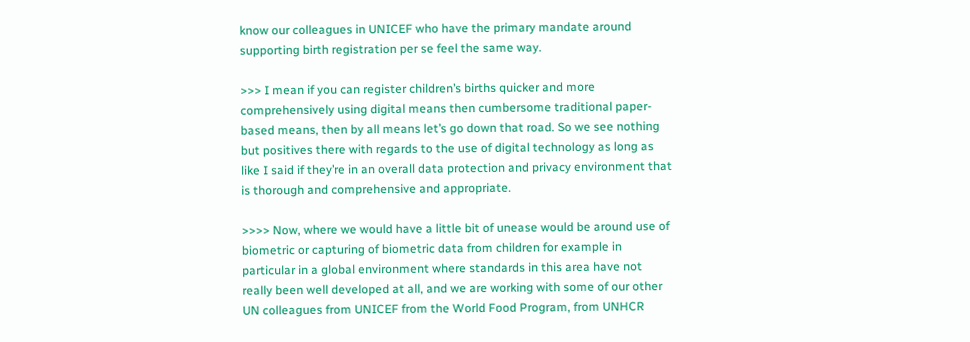know our colleagues in UNICEF who have the primary mandate around supporting birth registration per se feel the same way.

>>> I mean if you can register children’s births quicker and more comprehensively using digital means then cumbersome traditional paper-based means, then by all means let’s go down that road. So we see nothing but positives there with regards to the use of digital technology as long as like I said if they’re in an overall data protection and privacy environment that is thorough and comprehensive and appropriate.

>>>> Now, where we would have a little bit of unease would be around use of biometric or capturing of biometric data from children for example in particular in a global environment where standards in this area have not really been well developed at all, and we are working with some of our other UN colleagues from UNICEF from the World Food Program, from UNHCR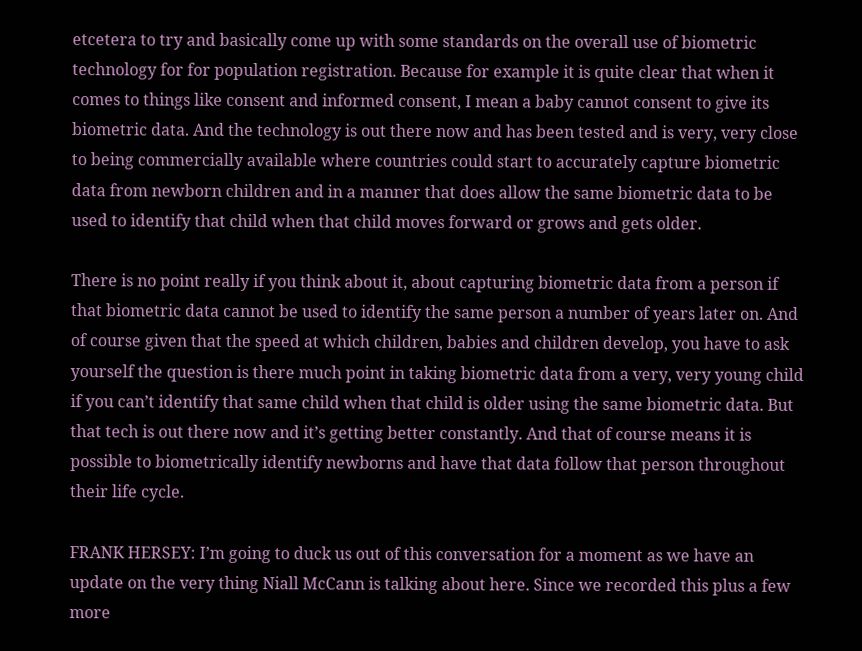etcetera to try and basically come up with some standards on the overall use of biometric technology for for population registration. Because for example it is quite clear that when it comes to things like consent and informed consent, I mean a baby cannot consent to give its biometric data. And the technology is out there now and has been tested and is very, very close to being commercially available where countries could start to accurately capture biometric data from newborn children and in a manner that does allow the same biometric data to be used to identify that child when that child moves forward or grows and gets older.

There is no point really if you think about it, about capturing biometric data from a person if that biometric data cannot be used to identify the same person a number of years later on. And of course given that the speed at which children, babies and children develop, you have to ask yourself the question is there much point in taking biometric data from a very, very young child if you can’t identify that same child when that child is older using the same biometric data. But that tech is out there now and it’s getting better constantly. And that of course means it is possible to biometrically identify newborns and have that data follow that person throughout their life cycle.

FRANK HERSEY: I’m going to duck us out of this conversation for a moment as we have an update on the very thing Niall McCann is talking about here. Since we recorded this plus a few more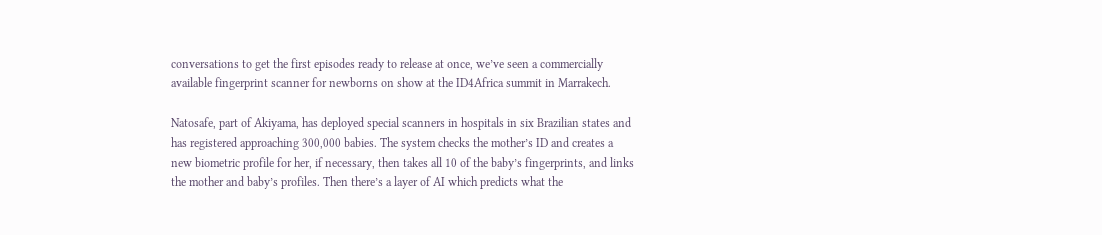conversations to get the first episodes ready to release at once, we’ve seen a commercially available fingerprint scanner for newborns on show at the ID4Africa summit in Marrakech.

Natosafe, part of Akiyama, has deployed special scanners in hospitals in six Brazilian states and has registered approaching 300,000 babies. The system checks the mother’s ID and creates a new biometric profile for her, if necessary, then takes all 10 of the baby’s fingerprints, and links the mother and baby’s profiles. Then there’s a layer of AI which predicts what the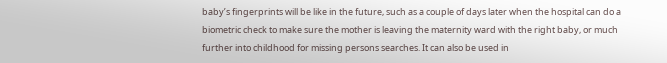baby’s fingerprints will be like in the future, such as a couple of days later when the hospital can do a biometric check to make sure the mother is leaving the maternity ward with the right baby, or much further into childhood for missing persons searches. It can also be used in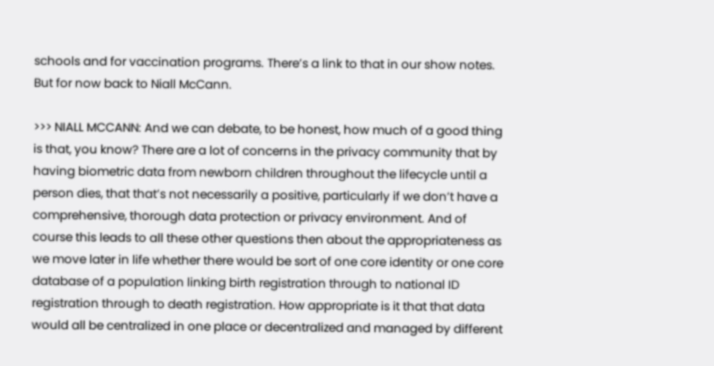schools and for vaccination programs. There’s a link to that in our show notes. But for now back to Niall McCann.

>>> NIALL MCCANN: And we can debate, to be honest, how much of a good thing is that, you know? There are a lot of concerns in the privacy community that by having biometric data from newborn children throughout the lifecycle until a person dies, that that’s not necessarily a positive, particularly if we don’t have a comprehensive, thorough data protection or privacy environment. And of course this leads to all these other questions then about the appropriateness as we move later in life whether there would be sort of one core identity or one core database of a population linking birth registration through to national ID registration through to death registration. How appropriate is it that that data would all be centralized in one place or decentralized and managed by different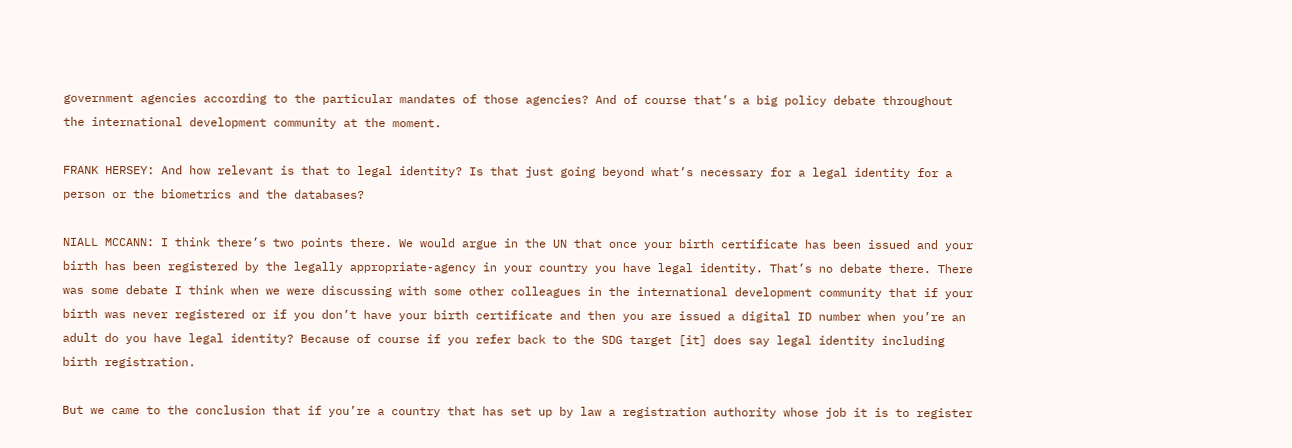government agencies according to the particular mandates of those agencies? And of course that’s a big policy debate throughout the international development community at the moment.

FRANK HERSEY: And how relevant is that to legal identity? Is that just going beyond what’s necessary for a legal identity for a person or the biometrics and the databases?

NIALL MCCANN: I think there’s two points there. We would argue in the UN that once your birth certificate has been issued and your birth has been registered by the legally appropriate-agency in your country you have legal identity. That’s no debate there. There was some debate I think when we were discussing with some other colleagues in the international development community that if your birth was never registered or if you don’t have your birth certificate and then you are issued a digital ID number when you’re an adult do you have legal identity? Because of course if you refer back to the SDG target [it] does say legal identity including birth registration.

But we came to the conclusion that if you’re a country that has set up by law a registration authority whose job it is to register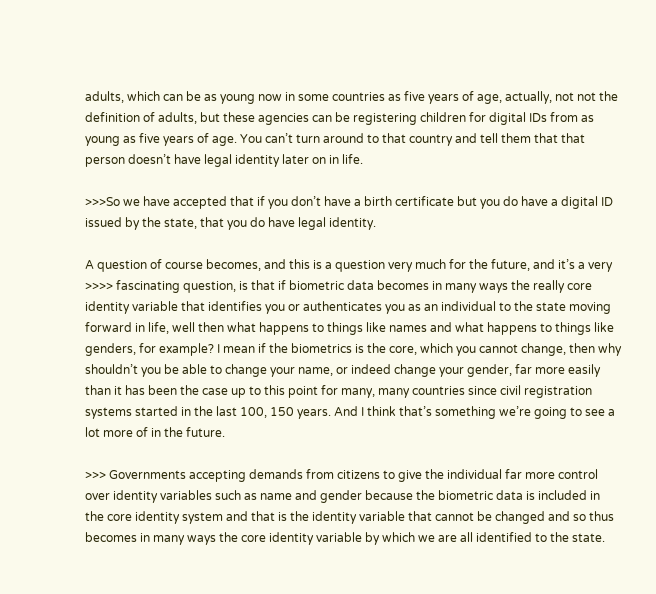adults, which can be as young now in some countries as five years of age, actually, not not the definition of adults, but these agencies can be registering children for digital IDs from as young as five years of age. You can’t turn around to that country and tell them that that person doesn’t have legal identity later on in life.

>>>So we have accepted that if you don’t have a birth certificate but you do have a digital ID issued by the state, that you do have legal identity.

A question of course becomes, and this is a question very much for the future, and it’s a very >>>> fascinating question, is that if biometric data becomes in many ways the really core identity variable that identifies you or authenticates you as an individual to the state moving forward in life, well then what happens to things like names and what happens to things like genders, for example? I mean if the biometrics is the core, which you cannot change, then why shouldn’t you be able to change your name, or indeed change your gender, far more easily than it has been the case up to this point for many, many countries since civil registration systems started in the last 100, 150 years. And I think that’s something we’re going to see a lot more of in the future.

>>> Governments accepting demands from citizens to give the individual far more control over identity variables such as name and gender because the biometric data is included in the core identity system and that is the identity variable that cannot be changed and so thus becomes in many ways the core identity variable by which we are all identified to the state.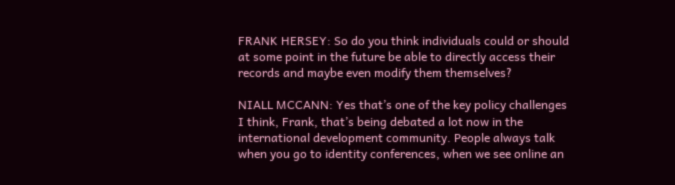FRANK HERSEY: So do you think individuals could or should at some point in the future be able to directly access their records and maybe even modify them themselves?

NIALL MCCANN: Yes that’s one of the key policy challenges I think, Frank, that’s being debated a lot now in the international development community. People always talk when you go to identity conferences, when we see online an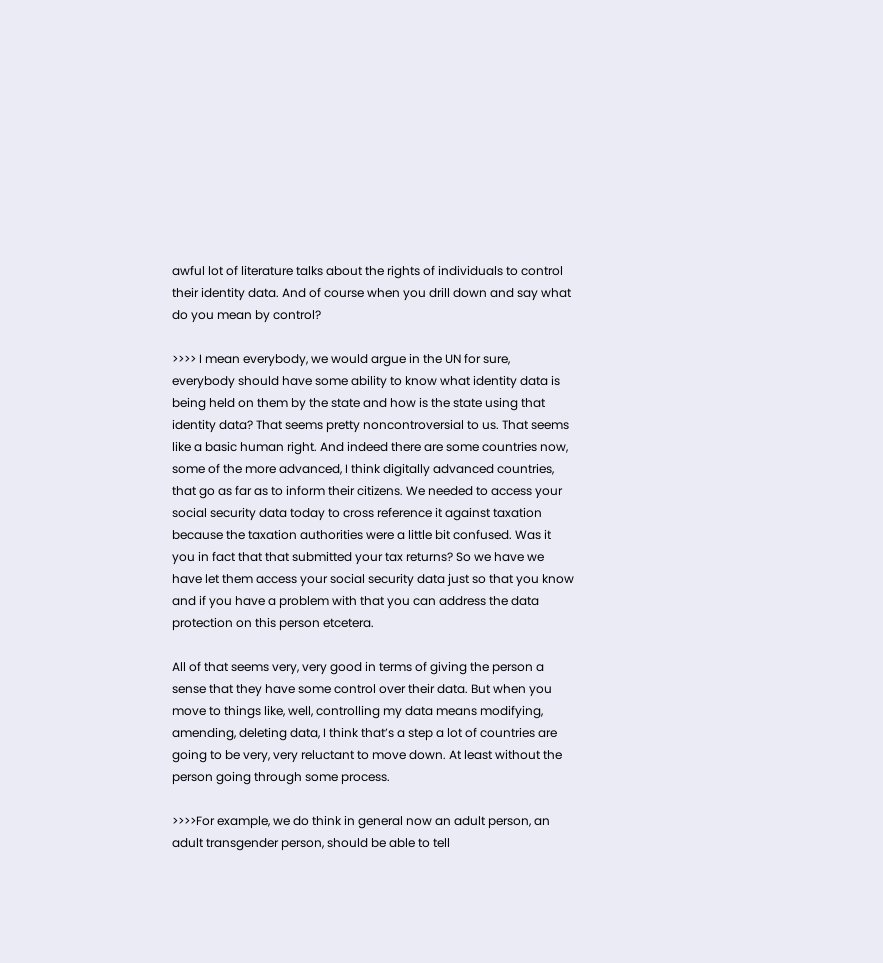awful lot of literature talks about the rights of individuals to control their identity data. And of course when you drill down and say what do you mean by control?

>>>> I mean everybody, we would argue in the UN for sure, everybody should have some ability to know what identity data is being held on them by the state and how is the state using that identity data? That seems pretty noncontroversial to us. That seems like a basic human right. And indeed there are some countries now, some of the more advanced, I think digitally advanced countries, that go as far as to inform their citizens. We needed to access your social security data today to cross reference it against taxation because the taxation authorities were a little bit confused. Was it you in fact that that submitted your tax returns? So we have we have let them access your social security data just so that you know and if you have a problem with that you can address the data protection on this person etcetera.

All of that seems very, very good in terms of giving the person a sense that they have some control over their data. But when you move to things like, well, controlling my data means modifying, amending, deleting data, I think that’s a step a lot of countries are going to be very, very reluctant to move down. At least without the person going through some process.

>>>>For example, we do think in general now an adult person, an adult transgender person, should be able to tell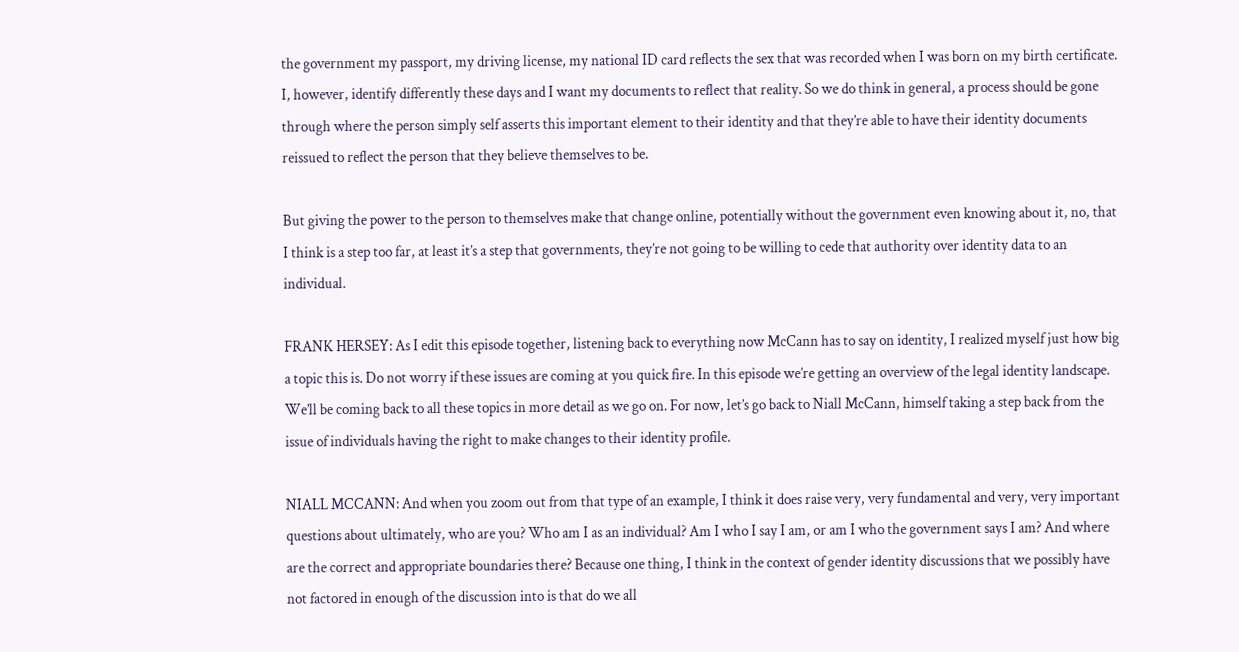the government my passport, my driving license, my national ID card reflects the sex that was recorded when I was born on my birth certificate. I, however, identify differently these days and I want my documents to reflect that reality. So we do think in general, a process should be gone through where the person simply self asserts this important element to their identity and that they’re able to have their identity documents reissued to reflect the person that they believe themselves to be.

But giving the power to the person to themselves make that change online, potentially without the government even knowing about it, no, that I think is a step too far, at least it’s a step that governments, they’re not going to be willing to cede that authority over identity data to an individual.

FRANK HERSEY: As I edit this episode together, listening back to everything now McCann has to say on identity, I realized myself just how big a topic this is. Do not worry if these issues are coming at you quick fire. In this episode we’re getting an overview of the legal identity landscape. We’ll be coming back to all these topics in more detail as we go on. For now, let’s go back to Niall McCann, himself taking a step back from the issue of individuals having the right to make changes to their identity profile.

NIALL MCCANN: And when you zoom out from that type of an example, I think it does raise very, very fundamental and very, very important questions about ultimately, who are you? Who am I as an individual? Am I who I say I am, or am I who the government says I am? And where are the correct and appropriate boundaries there? Because one thing, I think in the context of gender identity discussions that we possibly have not factored in enough of the discussion into is that do we all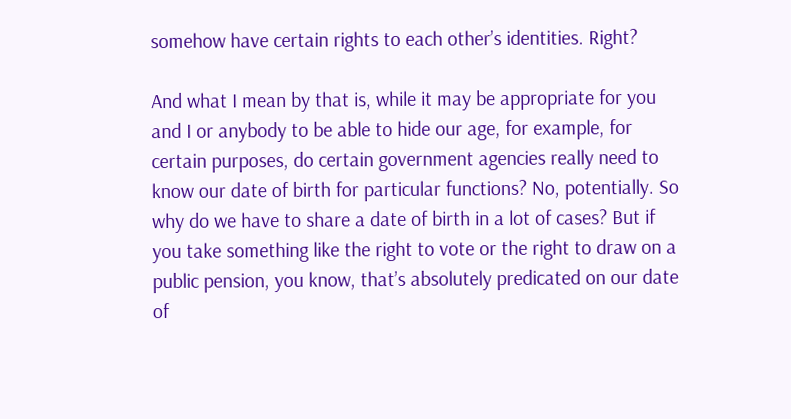somehow have certain rights to each other’s identities. Right?

And what I mean by that is, while it may be appropriate for you and I or anybody to be able to hide our age, for example, for certain purposes, do certain government agencies really need to know our date of birth for particular functions? No, potentially. So why do we have to share a date of birth in a lot of cases? But if you take something like the right to vote or the right to draw on a public pension, you know, that’s absolutely predicated on our date of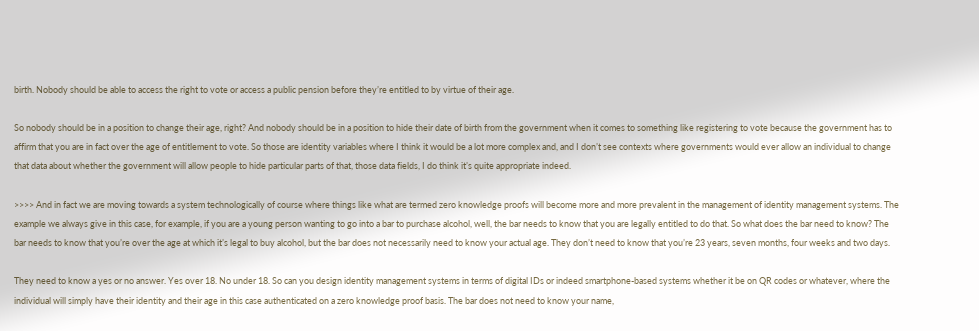birth. Nobody should be able to access the right to vote or access a public pension before they’re entitled to by virtue of their age.

So nobody should be in a position to change their age, right? And nobody should be in a position to hide their date of birth from the government when it comes to something like registering to vote because the government has to affirm that you are in fact over the age of entitlement to vote. So those are identity variables where I think it would be a lot more complex and, and I don’t see contexts where governments would ever allow an individual to change that data about whether the government will allow people to hide particular parts of that, those data fields, I do think it’s quite appropriate indeed.

>>>> And in fact we are moving towards a system technologically of course where things like what are termed zero knowledge proofs will become more and more prevalent in the management of identity management systems. The example we always give in this case, for example, if you are a young person wanting to go into a bar to purchase alcohol, well, the bar needs to know that you are legally entitled to do that. So what does the bar need to know? The bar needs to know that you’re over the age at which it’s legal to buy alcohol, but the bar does not necessarily need to know your actual age. They don’t need to know that you’re 23 years, seven months, four weeks and two days.

They need to know a yes or no answer. Yes over 18. No under 18. So can you design identity management systems in terms of digital IDs or indeed smartphone-based systems whether it be on QR codes or whatever, where the individual will simply have their identity and their age in this case authenticated on a zero knowledge proof basis. The bar does not need to know your name,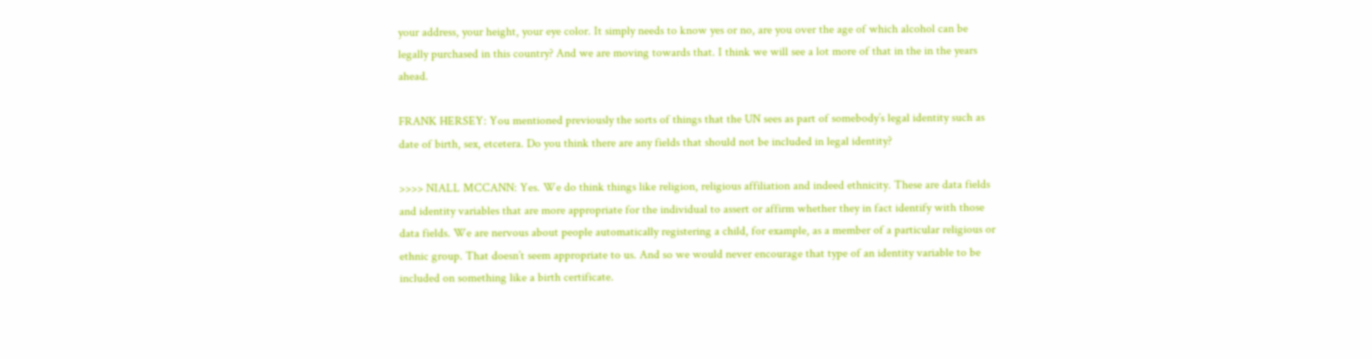your address, your height, your eye color. It simply needs to know yes or no, are you over the age of which alcohol can be legally purchased in this country? And we are moving towards that. I think we will see a lot more of that in the in the years ahead.

FRANK HERSEY: You mentioned previously the sorts of things that the UN sees as part of somebody’s legal identity such as date of birth, sex, etcetera. Do you think there are any fields that should not be included in legal identity?

>>>> NIALL MCCANN: Yes. We do think things like religion, religious affiliation and indeed ethnicity. These are data fields and identity variables that are more appropriate for the individual to assert or affirm whether they in fact identify with those data fields. We are nervous about people automatically registering a child, for example, as a member of a particular religious or ethnic group. That doesn’t seem appropriate to us. And so we would never encourage that type of an identity variable to be included on something like a birth certificate.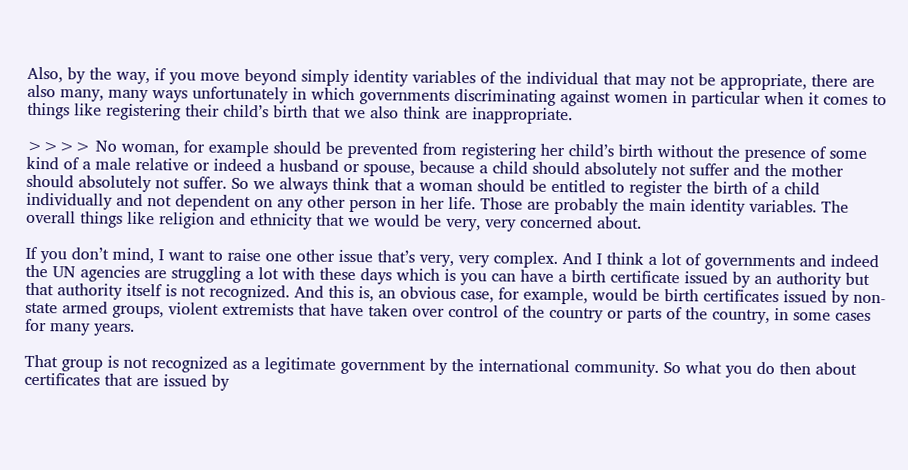Also, by the way, if you move beyond simply identity variables of the individual that may not be appropriate, there are also many, many ways unfortunately in which governments discriminating against women in particular when it comes to things like registering their child’s birth that we also think are inappropriate.

>>>> No woman, for example should be prevented from registering her child’s birth without the presence of some kind of a male relative or indeed a husband or spouse, because a child should absolutely not suffer and the mother should absolutely not suffer. So we always think that a woman should be entitled to register the birth of a child individually and not dependent on any other person in her life. Those are probably the main identity variables. The overall things like religion and ethnicity that we would be very, very concerned about.

If you don’t mind, I want to raise one other issue that’s very, very complex. And I think a lot of governments and indeed the UN agencies are struggling a lot with these days which is you can have a birth certificate issued by an authority but that authority itself is not recognized. And this is, an obvious case, for example, would be birth certificates issued by non-state armed groups, violent extremists that have taken over control of the country or parts of the country, in some cases for many years.

That group is not recognized as a legitimate government by the international community. So what you do then about certificates that are issued by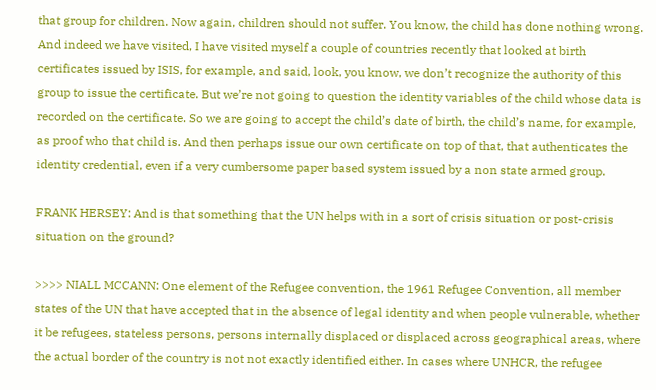that group for children. Now again, children should not suffer. You know, the child has done nothing wrong. And indeed we have visited, I have visited myself a couple of countries recently that looked at birth certificates issued by ISIS, for example, and said, look, you know, we don’t recognize the authority of this group to issue the certificate. But we’re not going to question the identity variables of the child whose data is recorded on the certificate. So we are going to accept the child’s date of birth, the child’s name, for example, as proof who that child is. And then perhaps issue our own certificate on top of that, that authenticates the identity credential, even if a very cumbersome paper based system issued by a non state armed group.

FRANK HERSEY: And is that something that the UN helps with in a sort of crisis situation or post-crisis situation on the ground?

>>>> NIALL MCCANN: One element of the Refugee convention, the 1961 Refugee Convention, all member states of the UN that have accepted that in the absence of legal identity and when people vulnerable, whether it be refugees, stateless persons, persons internally displaced or displaced across geographical areas, where the actual border of the country is not not exactly identified either. In cases where UNHCR, the refugee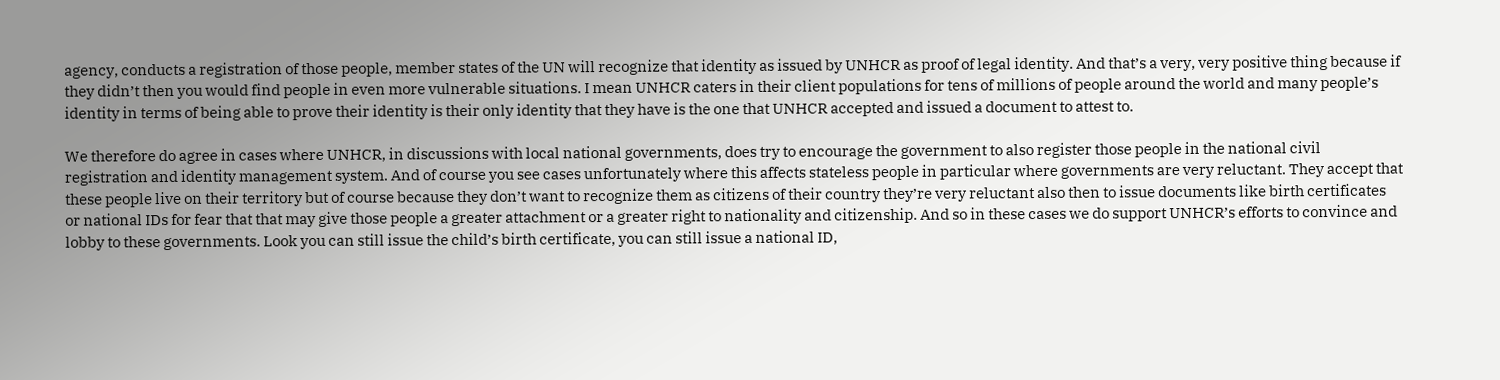agency, conducts a registration of those people, member states of the UN will recognize that identity as issued by UNHCR as proof of legal identity. And that’s a very, very positive thing because if they didn’t then you would find people in even more vulnerable situations. I mean UNHCR caters in their client populations for tens of millions of people around the world and many people’s identity in terms of being able to prove their identity is their only identity that they have is the one that UNHCR accepted and issued a document to attest to.

We therefore do agree in cases where UNHCR, in discussions with local national governments, does try to encourage the government to also register those people in the national civil registration and identity management system. And of course you see cases unfortunately where this affects stateless people in particular where governments are very reluctant. They accept that these people live on their territory but of course because they don’t want to recognize them as citizens of their country they’re very reluctant also then to issue documents like birth certificates or national IDs for fear that that may give those people a greater attachment or a greater right to nationality and citizenship. And so in these cases we do support UNHCR’s efforts to convince and lobby to these governments. Look you can still issue the child’s birth certificate, you can still issue a national ID,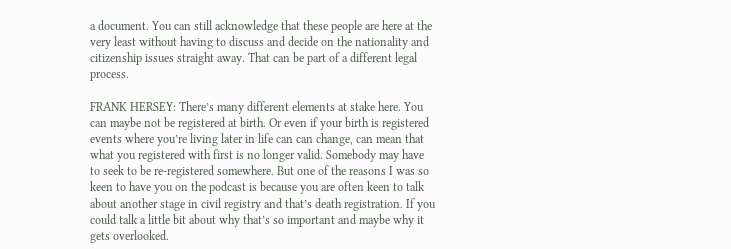a document. You can still acknowledge that these people are here at the very least without having to discuss and decide on the nationality and citizenship issues straight away. That can be part of a different legal process.

FRANK HERSEY: There’s many different elements at stake here. You can maybe not be registered at birth. Or even if your birth is registered events where you’re living later in life can can change, can mean that what you registered with first is no longer valid. Somebody may have to seek to be re-registered somewhere. But one of the reasons I was so keen to have you on the podcast is because you are often keen to talk about another stage in civil registry and that’s death registration. If you could talk a little bit about why that’s so important and maybe why it gets overlooked.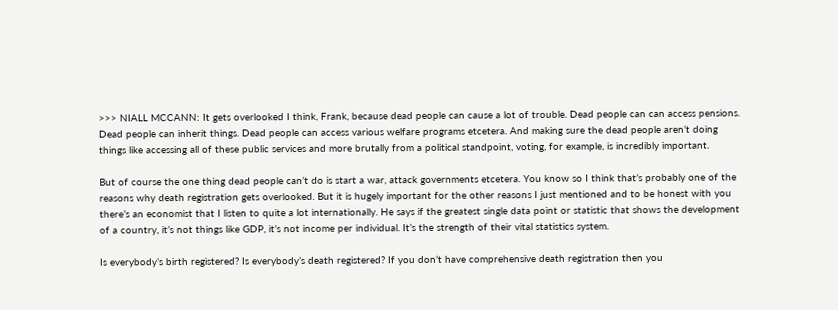>>> NIALL MCCANN: It gets overlooked I think, Frank, because dead people can cause a lot of trouble. Dead people can can access pensions. Dead people can inherit things. Dead people can access various welfare programs etcetera. And making sure the dead people aren’t doing things like accessing all of these public services and more brutally from a political standpoint, voting, for example, is incredibly important.

But of course the one thing dead people can’t do is start a war, attack governments etcetera. You know so I think that’s probably one of the reasons why death registration gets overlooked. But it is hugely important for the other reasons I just mentioned and to be honest with you there’s an economist that I listen to quite a lot internationally. He says if the greatest single data point or statistic that shows the development of a country, it’s not things like GDP, it’s not income per individual. It’s the strength of their vital statistics system.

Is everybody’s birth registered? Is everybody’s death registered? If you don’t have comprehensive death registration then you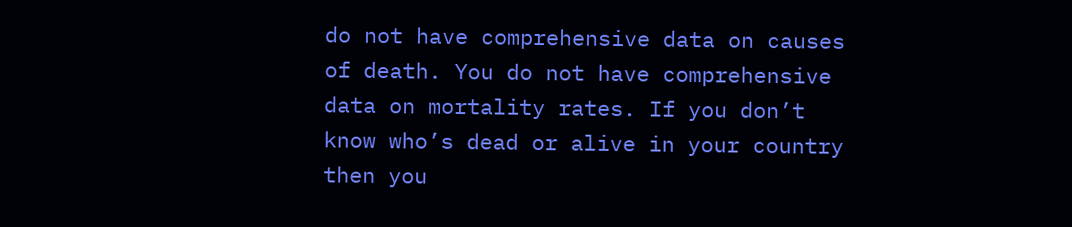do not have comprehensive data on causes of death. You do not have comprehensive data on mortality rates. If you don’t know who’s dead or alive in your country then you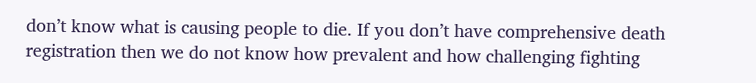don’t know what is causing people to die. If you don’t have comprehensive death registration then we do not know how prevalent and how challenging fighting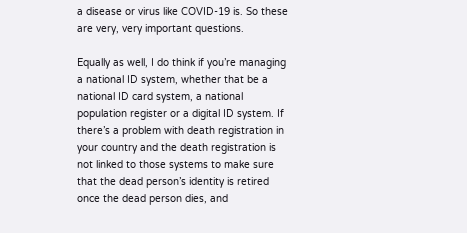a disease or virus like COVID-19 is. So these are very, very important questions.

Equally as well, I do think if you’re managing a national ID system, whether that be a national ID card system, a national population register or a digital ID system. If there’s a problem with death registration in your country and the death registration is not linked to those systems to make sure that the dead person’s identity is retired once the dead person dies, and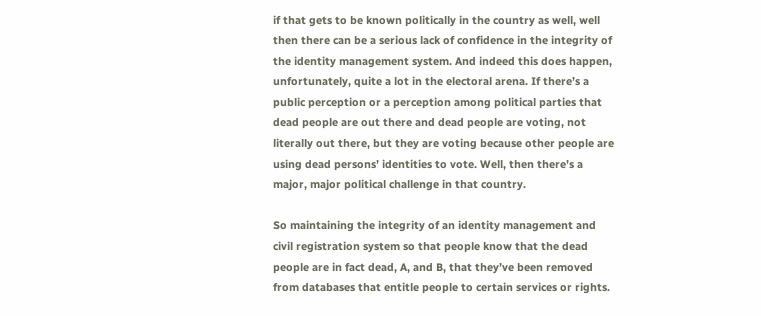if that gets to be known politically in the country as well, well then there can be a serious lack of confidence in the integrity of the identity management system. And indeed this does happen, unfortunately, quite a lot in the electoral arena. If there’s a public perception or a perception among political parties that dead people are out there and dead people are voting, not literally out there, but they are voting because other people are using dead persons’ identities to vote. Well, then there’s a major, major political challenge in that country.

So maintaining the integrity of an identity management and civil registration system so that people know that the dead people are in fact dead, A, and B, that they’ve been removed from databases that entitle people to certain services or rights.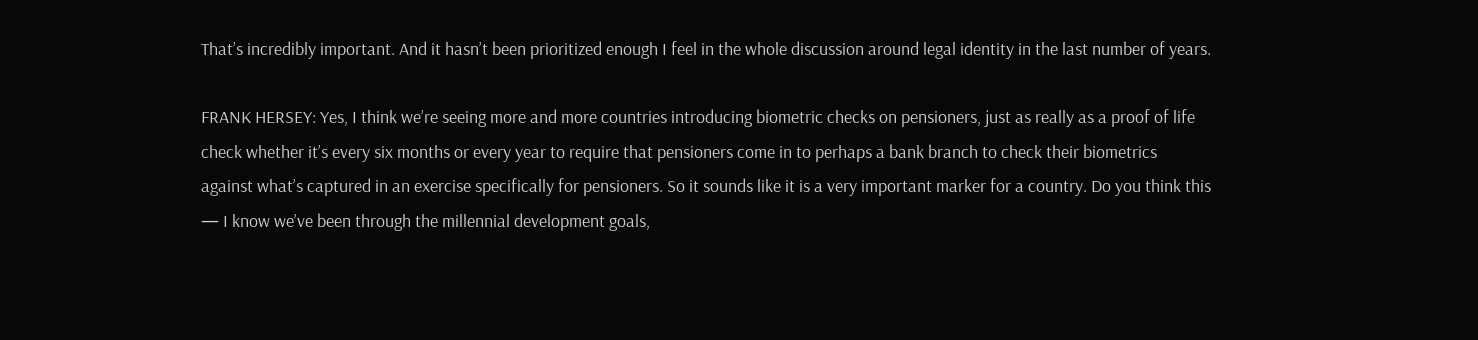That’s incredibly important. And it hasn’t been prioritized enough I feel in the whole discussion around legal identity in the last number of years.

FRANK HERSEY: Yes, I think we’re seeing more and more countries introducing biometric checks on pensioners, just as really as a proof of life check whether it’s every six months or every year to require that pensioners come in to perhaps a bank branch to check their biometrics against what’s captured in an exercise specifically for pensioners. So it sounds like it is a very important marker for a country. Do you think this — I know we’ve been through the millennial development goals,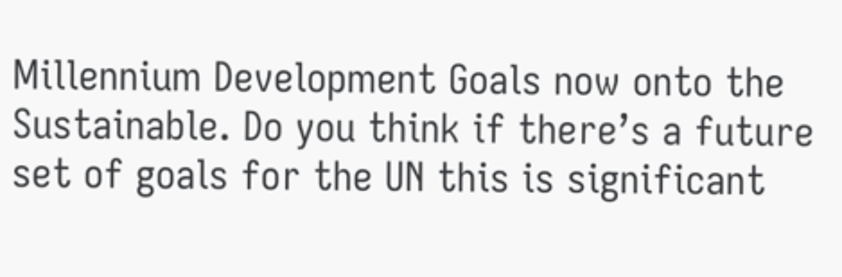Millennium Development Goals now onto the Sustainable. Do you think if there’s a future set of goals for the UN this is significant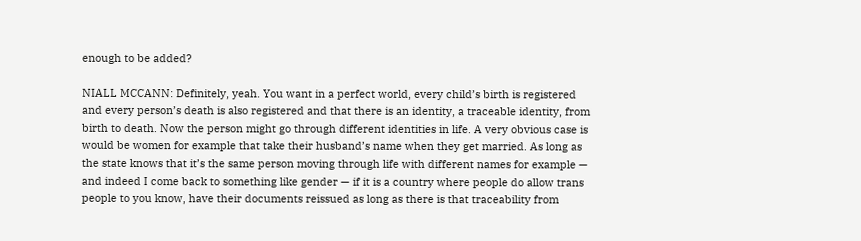enough to be added?

NIALL MCCANN: Definitely, yeah. You want in a perfect world, every child’s birth is registered and every person’s death is also registered and that there is an identity, a traceable identity, from birth to death. Now the person might go through different identities in life. A very obvious case is would be women for example that take their husband’s name when they get married. As long as the state knows that it’s the same person moving through life with different names for example — and indeed I come back to something like gender — if it is a country where people do allow trans people to you know, have their documents reissued as long as there is that traceability from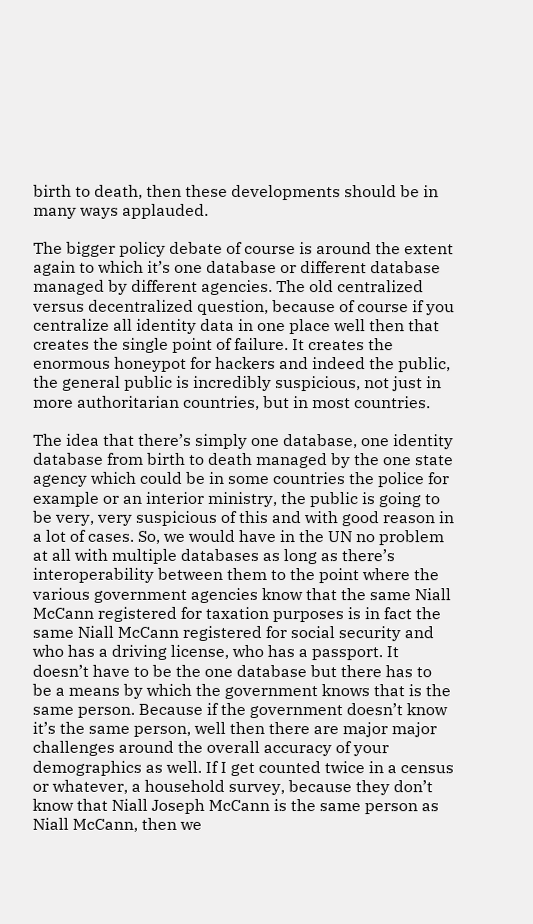birth to death, then these developments should be in many ways applauded.

The bigger policy debate of course is around the extent again to which it’s one database or different database managed by different agencies. The old centralized versus decentralized question, because of course if you centralize all identity data in one place well then that creates the single point of failure. It creates the enormous honeypot for hackers and indeed the public, the general public is incredibly suspicious, not just in more authoritarian countries, but in most countries.

The idea that there’s simply one database, one identity database from birth to death managed by the one state agency which could be in some countries the police for example or an interior ministry, the public is going to be very, very suspicious of this and with good reason in a lot of cases. So, we would have in the UN no problem at all with multiple databases as long as there’s interoperability between them to the point where the various government agencies know that the same Niall McCann registered for taxation purposes is in fact the same Niall McCann registered for social security and who has a driving license, who has a passport. It doesn’t have to be the one database but there has to be a means by which the government knows that is the same person. Because if the government doesn’t know it’s the same person, well then there are major major challenges around the overall accuracy of your demographics as well. If I get counted twice in a census or whatever, a household survey, because they don’t know that Niall Joseph McCann is the same person as Niall McCann, then we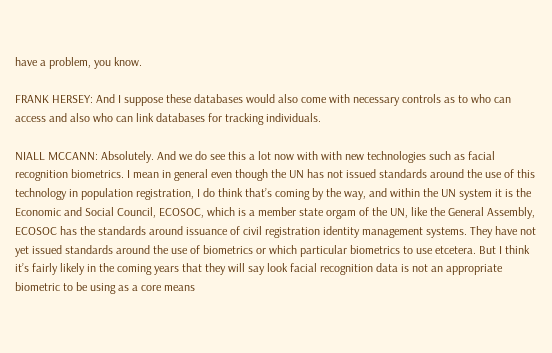have a problem, you know.

FRANK HERSEY: And I suppose these databases would also come with necessary controls as to who can access and also who can link databases for tracking individuals.

NIALL MCCANN: Absolutely. And we do see this a lot now with with new technologies such as facial recognition biometrics. I mean in general even though the UN has not issued standards around the use of this technology in population registration, I do think that’s coming by the way, and within the UN system it is the Economic and Social Council, ECOSOC, which is a member state orgam of the UN, like the General Assembly, ECOSOC has the standards around issuance of civil registration identity management systems. They have not yet issued standards around the use of biometrics or which particular biometrics to use etcetera. But I think it’s fairly likely in the coming years that they will say look facial recognition data is not an appropriate biometric to be using as a core means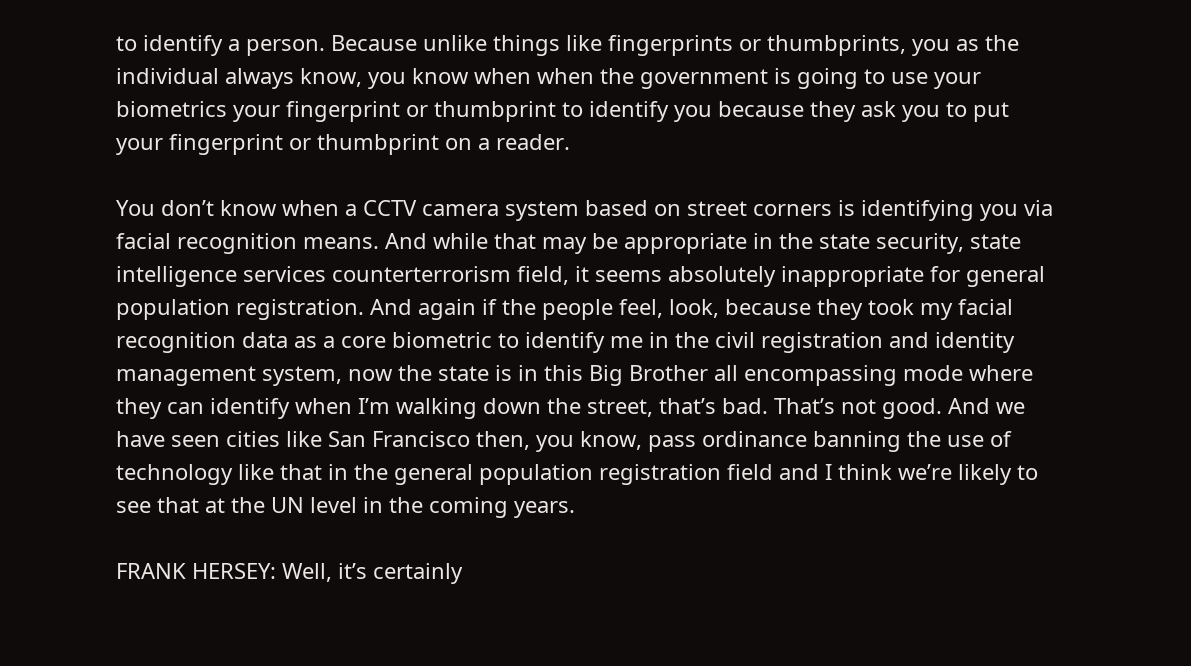to identify a person. Because unlike things like fingerprints or thumbprints, you as the individual always know, you know when when the government is going to use your biometrics your fingerprint or thumbprint to identify you because they ask you to put your fingerprint or thumbprint on a reader.

You don’t know when a CCTV camera system based on street corners is identifying you via facial recognition means. And while that may be appropriate in the state security, state intelligence services counterterrorism field, it seems absolutely inappropriate for general population registration. And again if the people feel, look, because they took my facial recognition data as a core biometric to identify me in the civil registration and identity management system, now the state is in this Big Brother all encompassing mode where they can identify when I’m walking down the street, that’s bad. That’s not good. And we have seen cities like San Francisco then, you know, pass ordinance banning the use of technology like that in the general population registration field and I think we’re likely to see that at the UN level in the coming years.

FRANK HERSEY: Well, it’s certainly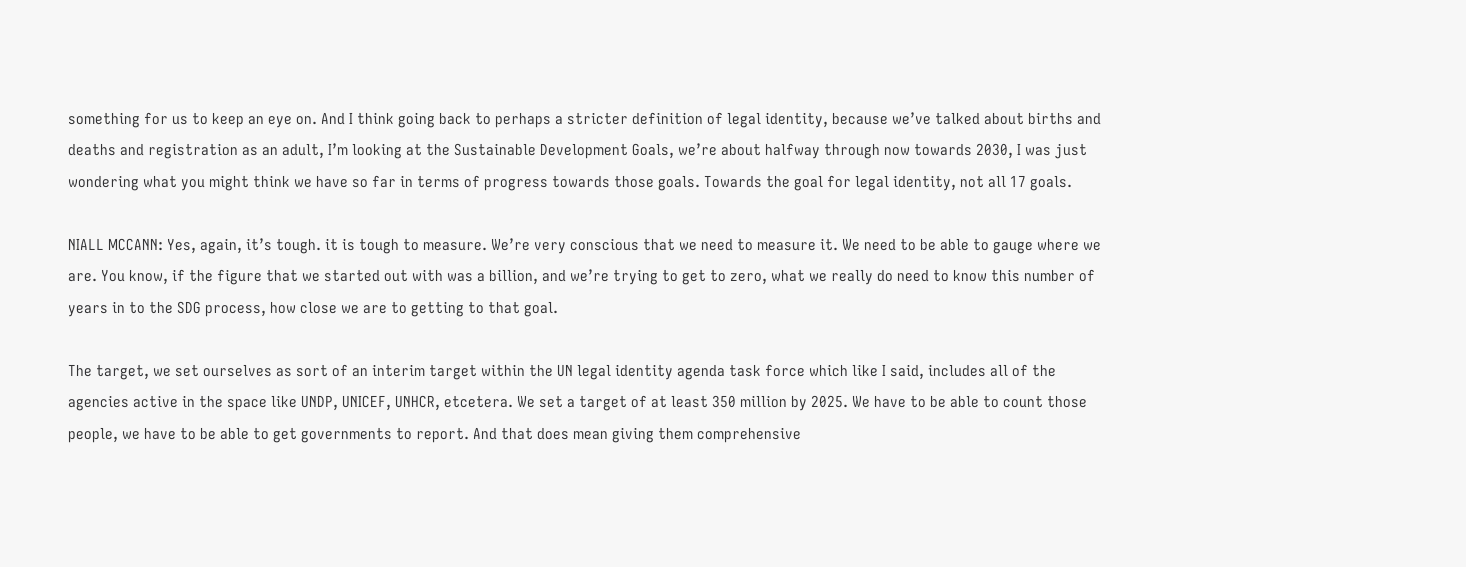something for us to keep an eye on. And I think going back to perhaps a stricter definition of legal identity, because we’ve talked about births and deaths and registration as an adult, I’m looking at the Sustainable Development Goals, we’re about halfway through now towards 2030, I was just wondering what you might think we have so far in terms of progress towards those goals. Towards the goal for legal identity, not all 17 goals.

NIALL MCCANN: Yes, again, it’s tough. it is tough to measure. We’re very conscious that we need to measure it. We need to be able to gauge where we are. You know, if the figure that we started out with was a billion, and we’re trying to get to zero, what we really do need to know this number of years in to the SDG process, how close we are to getting to that goal.

The target, we set ourselves as sort of an interim target within the UN legal identity agenda task force which like I said, includes all of the agencies active in the space like UNDP, UNICEF, UNHCR, etcetera. We set a target of at least 350 million by 2025. We have to be able to count those people, we have to be able to get governments to report. And that does mean giving them comprehensive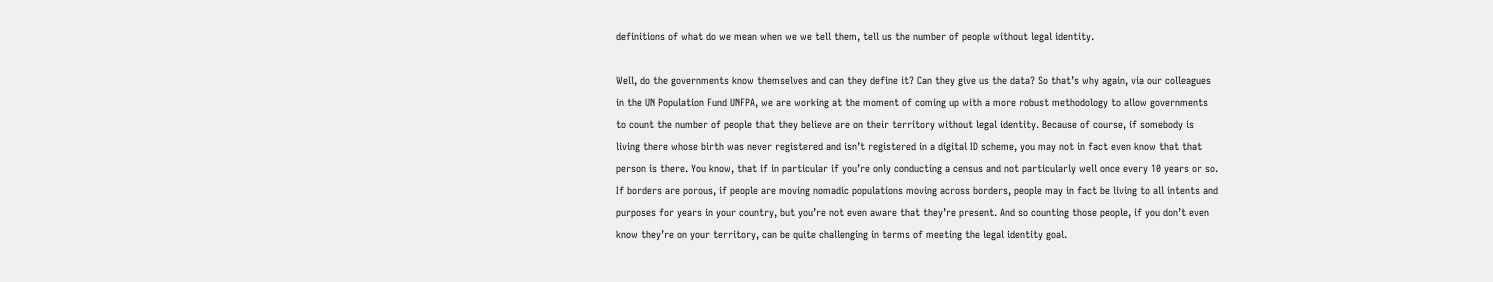definitions of what do we mean when we we tell them, tell us the number of people without legal identity.

Well, do the governments know themselves and can they define it? Can they give us the data? So that’s why again, via our colleagues in the UN Population Fund UNFPA, we are working at the moment of coming up with a more robust methodology to allow governments to count the number of people that they believe are on their territory without legal identity. Because of course, if somebody is living there whose birth was never registered and isn’t registered in a digital ID scheme, you may not in fact even know that that person is there. You know, that if in particular if you’re only conducting a census and not particularly well once every 10 years or so. If borders are porous, if people are moving nomadic populations moving across borders, people may in fact be living to all intents and purposes for years in your country, but you’re not even aware that they’re present. And so counting those people, if you don’t even know they’re on your territory, can be quite challenging in terms of meeting the legal identity goal.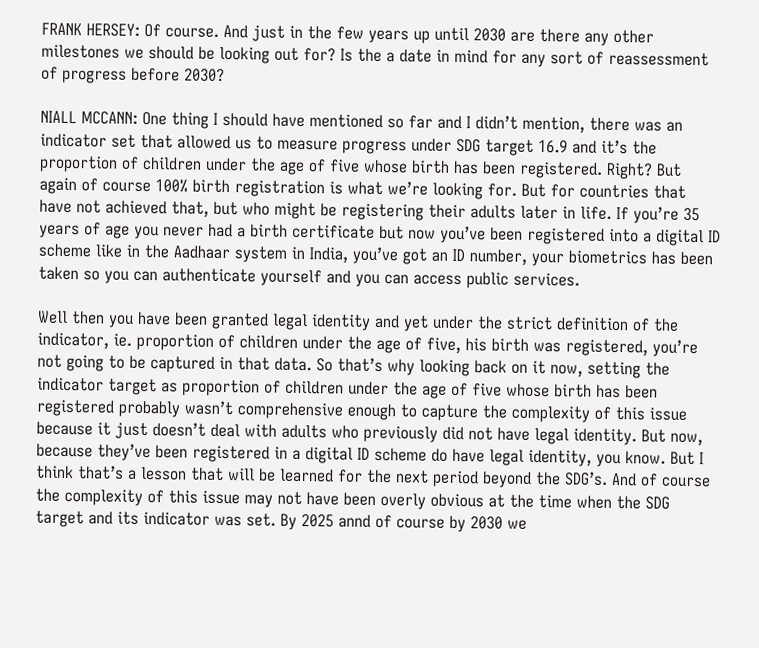FRANK HERSEY: Of course. And just in the few years up until 2030 are there any other milestones we should be looking out for? Is the a date in mind for any sort of reassessment of progress before 2030?

NIALL MCCANN: One thing I should have mentioned so far and I didn’t mention, there was an indicator set that allowed us to measure progress under SDG target 16.9 and it’s the proportion of children under the age of five whose birth has been registered. Right? But again of course 100% birth registration is what we’re looking for. But for countries that have not achieved that, but who might be registering their adults later in life. If you’re 35 years of age you never had a birth certificate but now you’ve been registered into a digital ID scheme like in the Aadhaar system in India, you’ve got an ID number, your biometrics has been taken so you can authenticate yourself and you can access public services.

Well then you have been granted legal identity and yet under the strict definition of the indicator, ie. proportion of children under the age of five, his birth was registered, you’re not going to be captured in that data. So that’s why looking back on it now, setting the indicator target as proportion of children under the age of five whose birth has been registered probably wasn’t comprehensive enough to capture the complexity of this issue because it just doesn’t deal with adults who previously did not have legal identity. But now, because they’ve been registered in a digital ID scheme do have legal identity, you know. But I think that’s a lesson that will be learned for the next period beyond the SDG’s. And of course the complexity of this issue may not have been overly obvious at the time when the SDG target and its indicator was set. By 2025 annd of course by 2030 we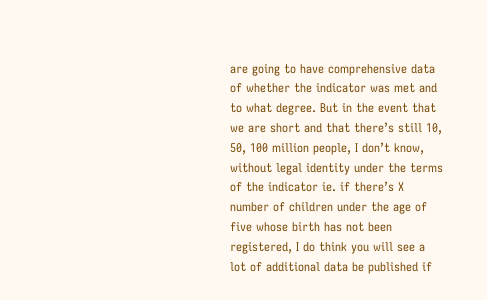are going to have comprehensive data of whether the indicator was met and to what degree. But in the event that we are short and that there’s still 10, 50, 100 million people, I don’t know, without legal identity under the terms of the indicator ie. if there’s X number of children under the age of five whose birth has not been registered, I do think you will see a lot of additional data be published if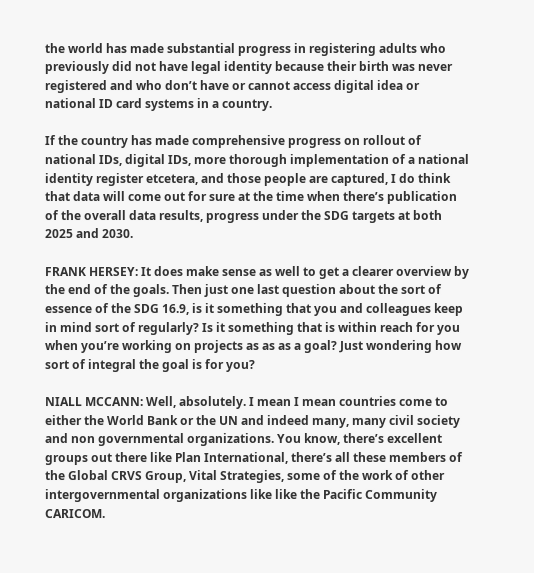the world has made substantial progress in registering adults who previously did not have legal identity because their birth was never registered and who don’t have or cannot access digital idea or national ID card systems in a country.

If the country has made comprehensive progress on rollout of national IDs, digital IDs, more thorough implementation of a national identity register etcetera, and those people are captured, I do think that data will come out for sure at the time when there’s publication of the overall data results, progress under the SDG targets at both 2025 and 2030.

FRANK HERSEY: It does make sense as well to get a clearer overview by the end of the goals. Then just one last question about the sort of essence of the SDG 16.9, is it something that you and colleagues keep in mind sort of regularly? Is it something that is within reach for you when you’re working on projects as as as a goal? Just wondering how sort of integral the goal is for you?

NIALL MCCANN: Well, absolutely. I mean I mean countries come to either the World Bank or the UN and indeed many, many civil society and non governmental organizations. You know, there’s excellent groups out there like Plan International, there’s all these members of the Global CRVS Group, Vital Strategies, some of the work of other intergovernmental organizations like like the Pacific Community CARICOM.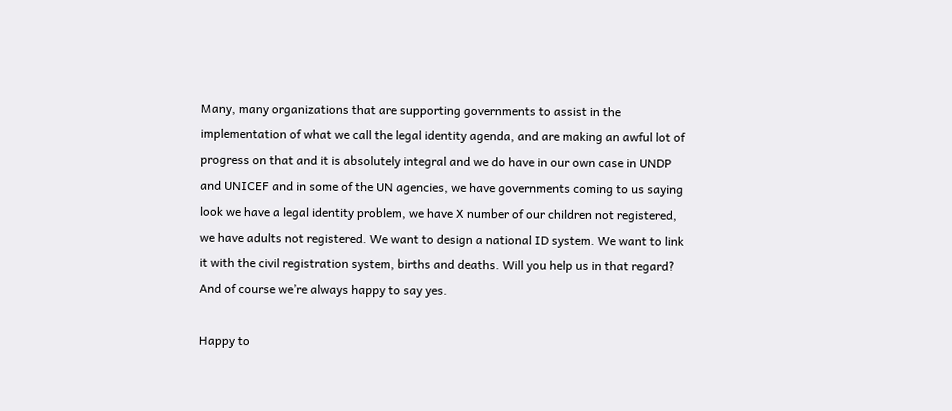Many, many organizations that are supporting governments to assist in the implementation of what we call the legal identity agenda, and are making an awful lot of progress on that and it is absolutely integral and we do have in our own case in UNDP and UNICEF and in some of the UN agencies, we have governments coming to us saying look we have a legal identity problem, we have X number of our children not registered, we have adults not registered. We want to design a national ID system. We want to link it with the civil registration system, births and deaths. Will you help us in that regard? And of course we’re always happy to say yes.

Happy to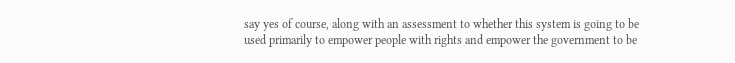say yes of course, along with an assessment to whether this system is going to be used primarily to empower people with rights and empower the government to be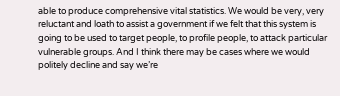able to produce comprehensive vital statistics. We would be very, very reluctant and loath to assist a government if we felt that this system is going to be used to target people, to profile people, to attack particular vulnerable groups. And I think there may be cases where we would politely decline and say we’re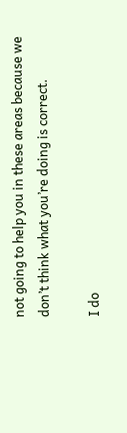not going to help you in these areas because we don’t think what you’re doing is correct.

I do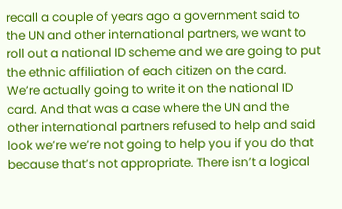recall a couple of years ago a government said to the UN and other international partners, we want to roll out a national ID scheme and we are going to put the ethnic affiliation of each citizen on the card. We’re actually going to write it on the national ID card. And that was a case where the UN and the other international partners refused to help and said look we’re we’re not going to help you if you do that because that’s not appropriate. There isn’t a logical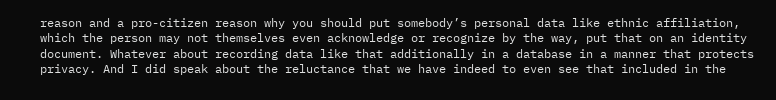reason and a pro-citizen reason why you should put somebody’s personal data like ethnic affiliation, which the person may not themselves even acknowledge or recognize by the way, put that on an identity document. Whatever about recording data like that additionally in a database in a manner that protects privacy. And I did speak about the reluctance that we have indeed to even see that included in the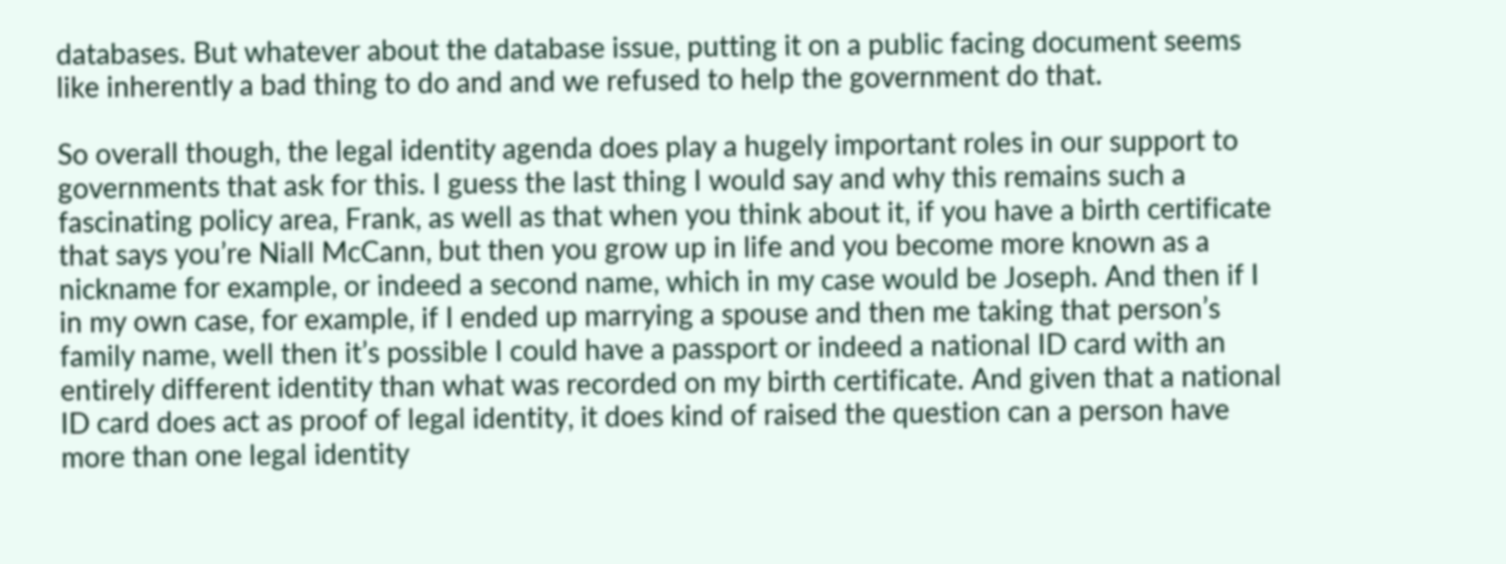databases. But whatever about the database issue, putting it on a public facing document seems like inherently a bad thing to do and and we refused to help the government do that.

So overall though, the legal identity agenda does play a hugely important roles in our support to governments that ask for this. I guess the last thing I would say and why this remains such a fascinating policy area, Frank, as well as that when you think about it, if you have a birth certificate that says you’re Niall McCann, but then you grow up in life and you become more known as a nickname for example, or indeed a second name, which in my case would be Joseph. And then if I in my own case, for example, if I ended up marrying a spouse and then me taking that person’s family name, well then it’s possible I could have a passport or indeed a national ID card with an entirely different identity than what was recorded on my birth certificate. And given that a national ID card does act as proof of legal identity, it does kind of raised the question can a person have more than one legal identity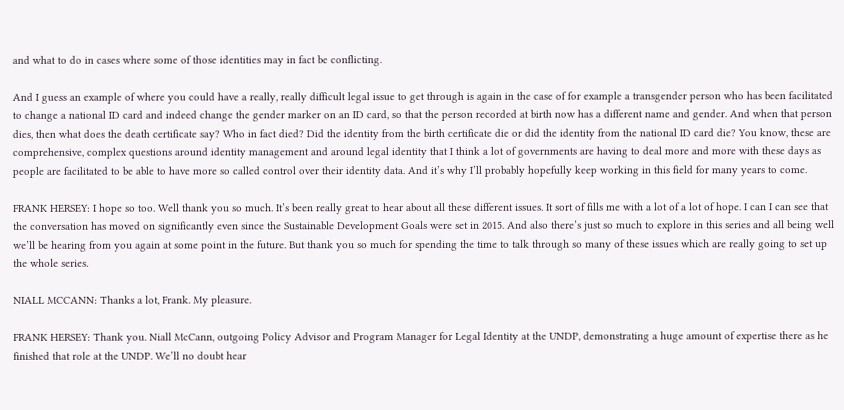and what to do in cases where some of those identities may in fact be conflicting.

And I guess an example of where you could have a really, really difficult legal issue to get through is again in the case of for example a transgender person who has been facilitated to change a national ID card and indeed change the gender marker on an ID card, so that the person recorded at birth now has a different name and gender. And when that person dies, then what does the death certificate say? Who in fact died? Did the identity from the birth certificate die or did the identity from the national ID card die? You know, these are comprehensive, complex questions around identity management and around legal identity that I think a lot of governments are having to deal more and more with these days as people are facilitated to be able to have more so called control over their identity data. And it’s why I’ll probably hopefully keep working in this field for many years to come.

FRANK HERSEY: I hope so too. Well thank you so much. It’s been really great to hear about all these different issues. It sort of fills me with a lot of a lot of hope. I can I can see that the conversation has moved on significantly even since the Sustainable Development Goals were set in 2015. And also there’s just so much to explore in this series and all being well we’ll be hearing from you again at some point in the future. But thank you so much for spending the time to talk through so many of these issues which are really going to set up the whole series.

NIALL MCCANN: Thanks a lot, Frank. My pleasure.

FRANK HERSEY: Thank you. Niall McCann, outgoing Policy Advisor and Program Manager for Legal Identity at the UNDP, demonstrating a huge amount of expertise there as he finished that role at the UNDP. We’ll no doubt hear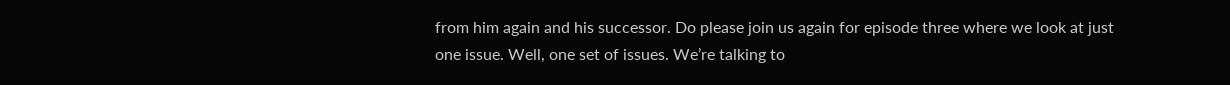from him again and his successor. Do please join us again for episode three where we look at just one issue. Well, one set of issues. We’re talking to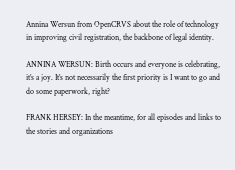Annina Wersun from OpenCRVS about the role of technology in improving civil registration, the backbone of legal identity.

ANNINA WERSUN: Birth occurs and everyone is celebrating, it’s a joy. It’s not necessarily the first priority is I want to go and do some paperwork, right?

FRANK HERSEY: In the meantime, for all episodes and links to the stories and organizations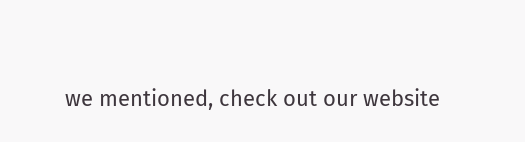we mentioned, check out our website